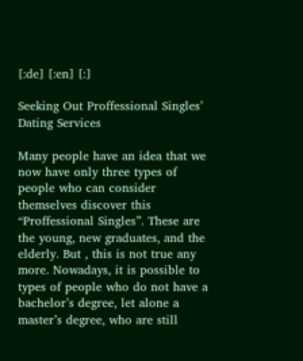[:de] [:en] [:]

Seeking Out Proffessional Singles’ Dating Services

Many people have an idea that we now have only three types of people who can consider themselves discover this “Proffessional Singles”. These are the young, new graduates, and the elderly. But , this is not true any more. Nowadays, it is possible to types of people who do not have a bachelor’s degree, let alone a master’s degree, who are still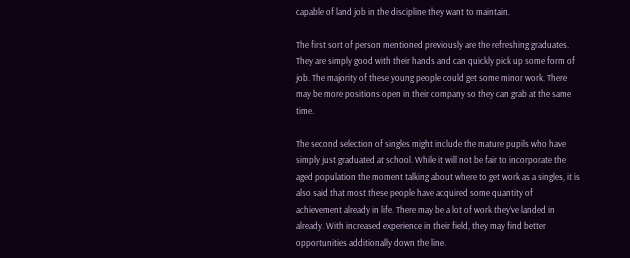capable of land job in the discipline they want to maintain.

The first sort of person mentioned previously are the refreshing graduates. They are simply good with their hands and can quickly pick up some form of job. The majority of these young people could get some minor work. There may be more positions open in their company so they can grab at the same time.

The second selection of singles might include the mature pupils who have simply just graduated at school. While it will not be fair to incorporate the aged population the moment talking about where to get work as a singles, it is also said that most these people have acquired some quantity of achievement already in life. There may be a lot of work they’ve landed in already. With increased experience in their field, they may find better opportunities additionally down the line.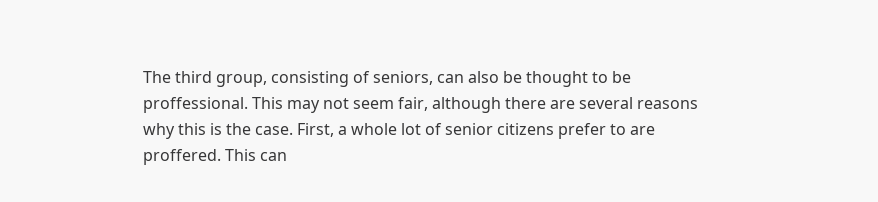The third group, consisting of seniors, can also be thought to be proffessional. This may not seem fair, although there are several reasons why this is the case. First, a whole lot of senior citizens prefer to are proffered. This can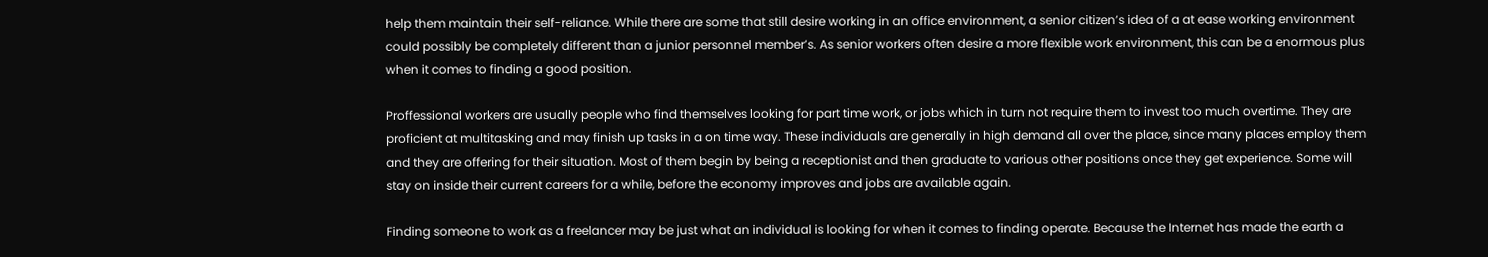help them maintain their self-reliance. While there are some that still desire working in an office environment, a senior citizen’s idea of a at ease working environment could possibly be completely different than a junior personnel member’s. As senior workers often desire a more flexible work environment, this can be a enormous plus when it comes to finding a good position.

Proffessional workers are usually people who find themselves looking for part time work, or jobs which in turn not require them to invest too much overtime. They are proficient at multitasking and may finish up tasks in a on time way. These individuals are generally in high demand all over the place, since many places employ them and they are offering for their situation. Most of them begin by being a receptionist and then graduate to various other positions once they get experience. Some will stay on inside their current careers for a while, before the economy improves and jobs are available again.

Finding someone to work as a freelancer may be just what an individual is looking for when it comes to finding operate. Because the Internet has made the earth a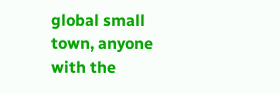global small town, anyone with the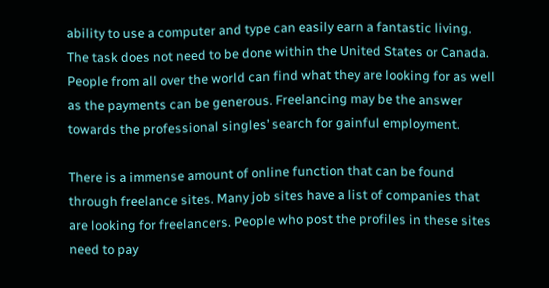ability to use a computer and type can easily earn a fantastic living. The task does not need to be done within the United States or Canada. People from all over the world can find what they are looking for as well as the payments can be generous. Freelancing may be the answer towards the professional singles’ search for gainful employment.

There is a immense amount of online function that can be found through freelance sites. Many job sites have a list of companies that are looking for freelancers. People who post the profiles in these sites need to pay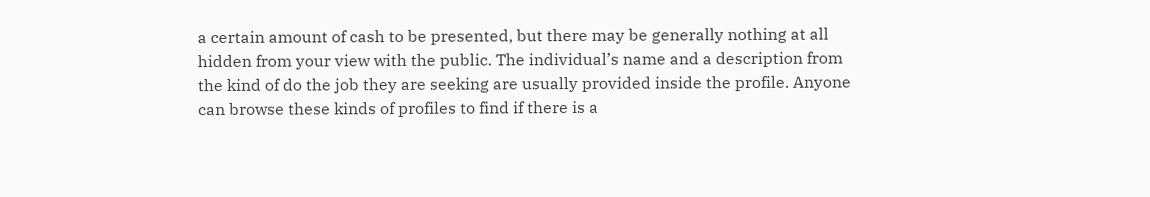a certain amount of cash to be presented, but there may be generally nothing at all hidden from your view with the public. The individual’s name and a description from the kind of do the job they are seeking are usually provided inside the profile. Anyone can browse these kinds of profiles to find if there is a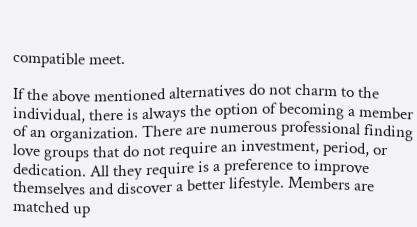compatible meet.

If the above mentioned alternatives do not charm to the individual, there is always the option of becoming a member of an organization. There are numerous professional finding love groups that do not require an investment, period, or dedication. All they require is a preference to improve themselves and discover a better lifestyle. Members are matched up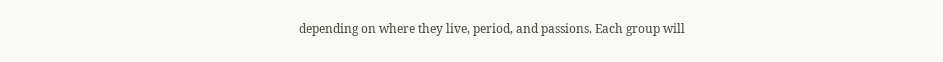depending on where they live, period, and passions. Each group will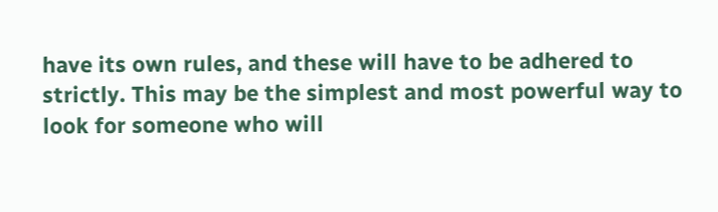have its own rules, and these will have to be adhered to strictly. This may be the simplest and most powerful way to look for someone who will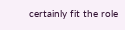certainly fit the role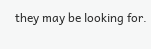they may be looking for.